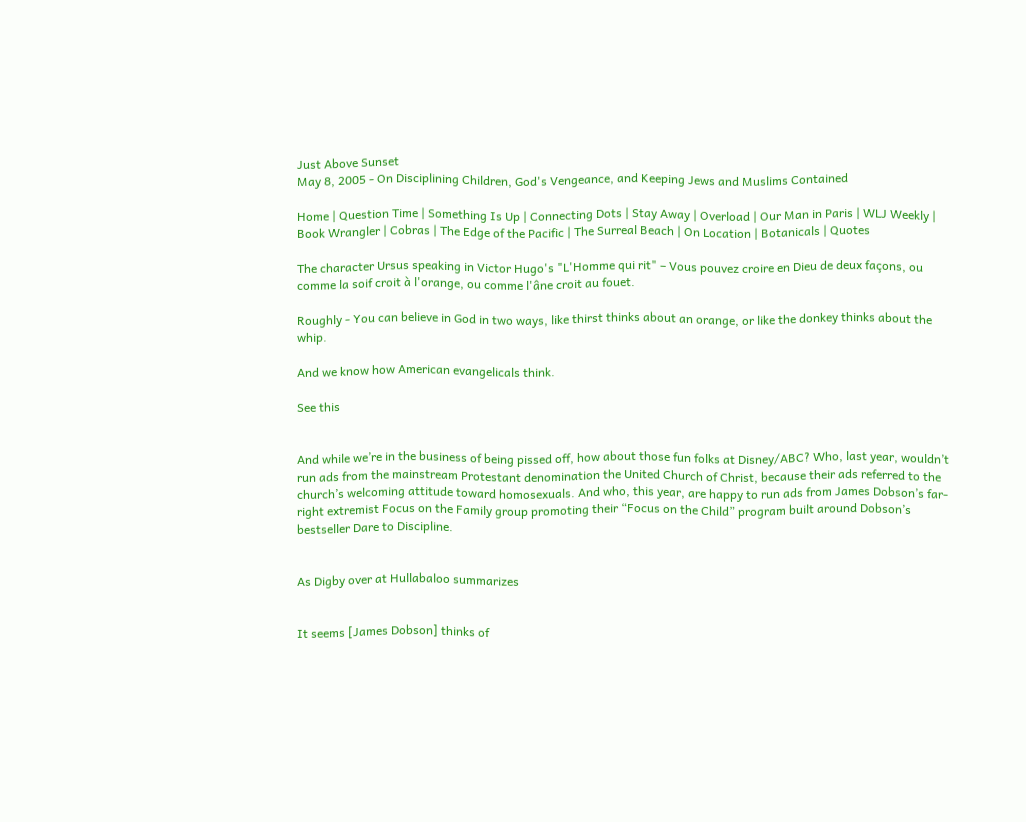Just Above Sunset
May 8, 2005 - On Disciplining Children, God's Vengeance, and Keeping Jews and Muslims Contained

Home | Question Time | Something Is Up | Connecting Dots | Stay Away | Overload | Our Man in Paris | WLJ Weekly | Book Wrangler | Cobras | The Edge of the Pacific | The Surreal Beach | On Location | Botanicals | Quotes

The character Ursus speaking in Victor Hugo's "L'Homme qui rit" – Vous pouvez croire en Dieu de deux façons, ou comme la soif croit à l'orange, ou comme l'âne croit au fouet.

Roughly - You can believe in God in two ways, like thirst thinks about an orange, or like the donkey thinks about the whip.

And we know how American evangelicals think.

See this


And while we’re in the business of being pissed off, how about those fun folks at Disney/ABC? Who, last year, wouldn’t run ads from the mainstream Protestant denomination the United Church of Christ, because their ads referred to the church’s welcoming attitude toward homosexuals. And who, this year, are happy to run ads from James Dobson’s far-right extremist Focus on the Family group promoting their “Focus on the Child” program built around Dobson’s bestseller Dare to Discipline.


As Digby over at Hullabaloo summarizes


It seems [James Dobson] thinks of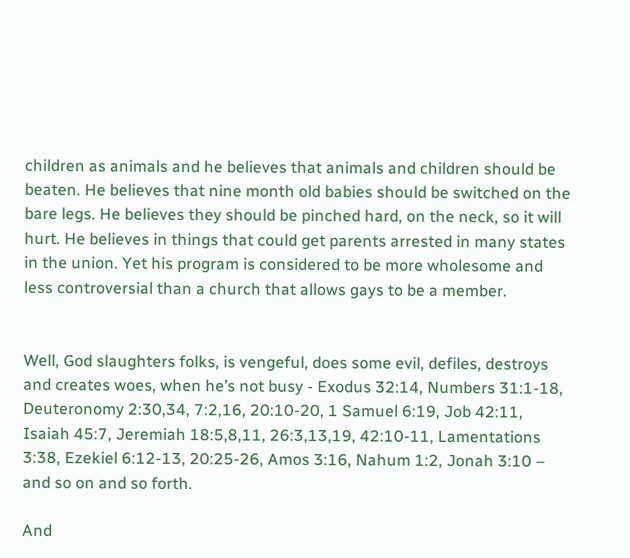children as animals and he believes that animals and children should be beaten. He believes that nine month old babies should be switched on the bare legs. He believes they should be pinched hard, on the neck, so it will hurt. He believes in things that could get parents arrested in many states in the union. Yet his program is considered to be more wholesome and less controversial than a church that allows gays to be a member.


Well, God slaughters folks, is vengeful, does some evil, defiles, destroys and creates woes, when he’s not busy - Exodus 32:14, Numbers 31:1-18, Deuteronomy 2:30,34, 7:2,16, 20:10-20, 1 Samuel 6:19, Job 42:11, Isaiah 45:7, Jeremiah 18:5,8,11, 26:3,13,19, 42:10-11, Lamentations 3:38, Ezekiel 6:12-13, 20:25-26, Amos 3:16, Nahum 1:2, Jonah 3:10 – and so on and so forth.

And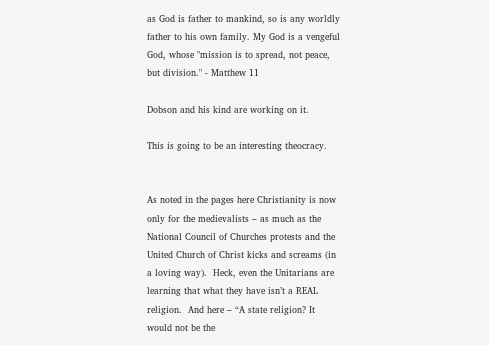as God is father to mankind, so is any worldly father to his own family. My God is a vengeful God, whose "mission is to spread, not peace, but division." - Matthew 11

Dobson and his kind are working on it.

This is going to be an interesting theocracy.


As noted in the pages here Christianity is now only for the medievalists – as much as the National Council of Churches protests and the United Church of Christ kicks and screams (in a loving way).  Heck, even the Unitarians are learning that what they have isn’t a REAL religion.  And here – “A state religion? It would not be the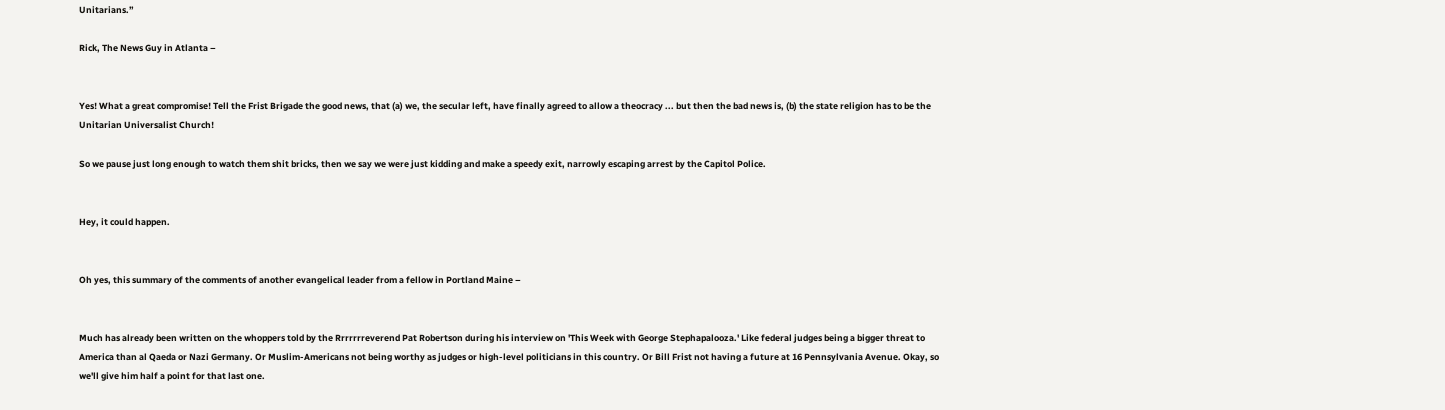Unitarians.”

Rick, The News Guy in Atlanta –


Yes! What a great compromise! Tell the Frist Brigade the good news, that (a) we, the secular left, have finally agreed to allow a theocracy ... but then the bad news is, (b) the state religion has to be the Unitarian Universalist Church!

So we pause just long enough to watch them shit bricks, then we say we were just kidding and make a speedy exit, narrowly escaping arrest by the Capitol Police.


Hey, it could happen.


Oh yes, this summary of the comments of another evangelical leader from a fellow in Portland Maine –


Much has already been written on the whoppers told by the Rrrrrrreverend Pat Robertson during his interview on 'This Week with George Stephapalooza.' Like federal judges being a bigger threat to America than al Qaeda or Nazi Germany. Or Muslim-Americans not being worthy as judges or high-level politicians in this country. Or Bill Frist not having a future at 16 Pennsylvania Avenue. Okay, so we'll give him half a point for that last one.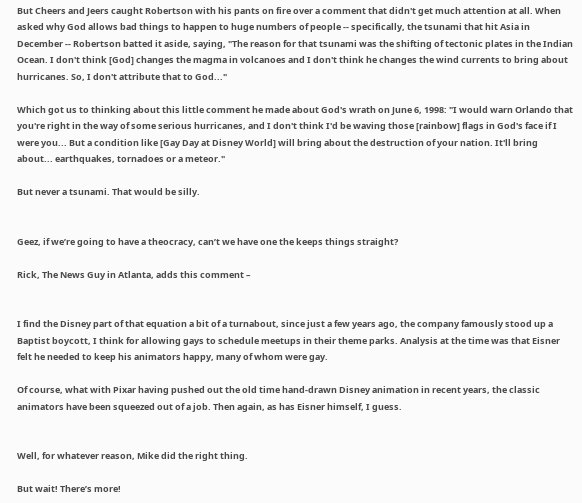But Cheers and Jeers caught Robertson with his pants on fire over a comment that didn't get much attention at all. When asked why God allows bad things to happen to huge numbers of people -- specifically, the tsunami that hit Asia in December -- Robertson batted it aside, saying, "The reason for that tsunami was the shifting of tectonic plates in the Indian Ocean. I don't think [God] changes the magma in volcanoes and I don't think he changes the wind currents to bring about hurricanes. So, I don't attribute that to God..."

Which got us to thinking about this little comment he made about God's wrath on June 6, 1998: "I would warn Orlando that you're right in the way of some serious hurricanes, and I don't think I'd be waving those [rainbow] flags in God's face if I were you... But a condition like [Gay Day at Disney World] will bring about the destruction of your nation. It'll bring about... earthquakes, tornadoes or a meteor."

But never a tsunami. That would be silly.


Geez, if we’re going to have a theocracy, can’t we have one the keeps things straight?

Rick, The News Guy in Atlanta, adds this comment –


I find the Disney part of that equation a bit of a turnabout, since just a few years ago, the company famously stood up a Baptist boycott, I think for allowing gays to schedule meetups in their theme parks. Analysis at the time was that Eisner felt he needed to keep his animators happy, many of whom were gay.

Of course, what with Pixar having pushed out the old time hand-drawn Disney animation in recent years, the classic animators have been squeezed out of a job. Then again, as has Eisner himself, I guess.


Well, for whatever reason, Mike did the right thing.

But wait! There’s more!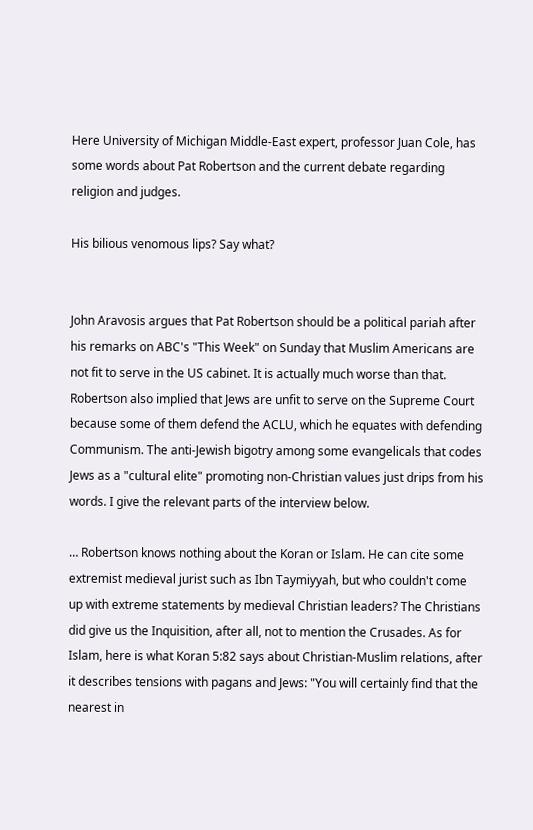Here University of Michigan Middle-East expert, professor Juan Cole, has some words about Pat Robertson and the current debate regarding religion and judges.

His bilious venomous lips? Say what?


John Aravosis argues that Pat Robertson should be a political pariah after his remarks on ABC's "This Week" on Sunday that Muslim Americans are not fit to serve in the US cabinet. It is actually much worse than that. Robertson also implied that Jews are unfit to serve on the Supreme Court because some of them defend the ACLU, which he equates with defending Communism. The anti-Jewish bigotry among some evangelicals that codes Jews as a "cultural elite" promoting non-Christian values just drips from his words. I give the relevant parts of the interview below.

… Robertson knows nothing about the Koran or Islam. He can cite some extremist medieval jurist such as Ibn Taymiyyah, but who couldn't come up with extreme statements by medieval Christian leaders? The Christians did give us the Inquisition, after all, not to mention the Crusades. As for Islam, here is what Koran 5:82 says about Christian-Muslim relations, after it describes tensions with pagans and Jews: "You will certainly find that the nearest in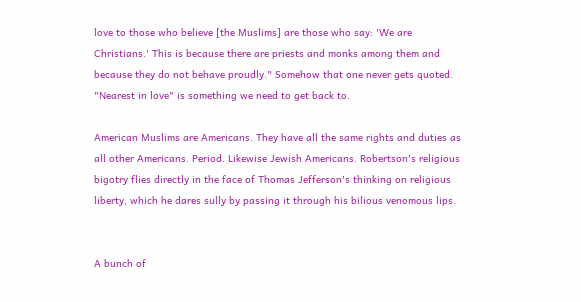love to those who believe [the Muslims] are those who say: 'We are Christians.' This is because there are priests and monks among them and because they do not behave proudly." Somehow that one never gets quoted. "Nearest in love" is something we need to get back to.

American Muslims are Americans. They have all the same rights and duties as all other Americans. Period. Likewise Jewish Americans. Robertson's religious bigotry flies directly in the face of Thomas Jefferson's thinking on religious liberty, which he dares sully by passing it through his bilious venomous lips.


A bunch of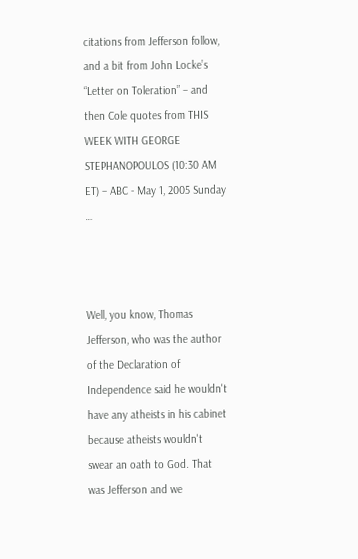citations from Jefferson follow, and a bit from John Locke’s “Letter on Toleration” – and then Cole quotes from THIS WEEK WITH GEORGE STEPHANOPOULOS (10:30 AM ET) – ABC - May 1, 2005 Sunday …



Well, you know, Thomas Jefferson, who was the author of the Declaration of Independence said he wouldn't have any atheists in his cabinet because atheists wouldn't swear an oath to God. That was Jefferson and we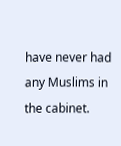have never had any Muslims in the cabinet.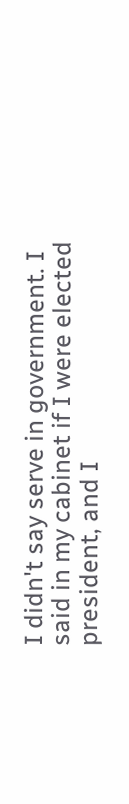I didn't say serve in government. I said in my cabinet if I were elected president, and I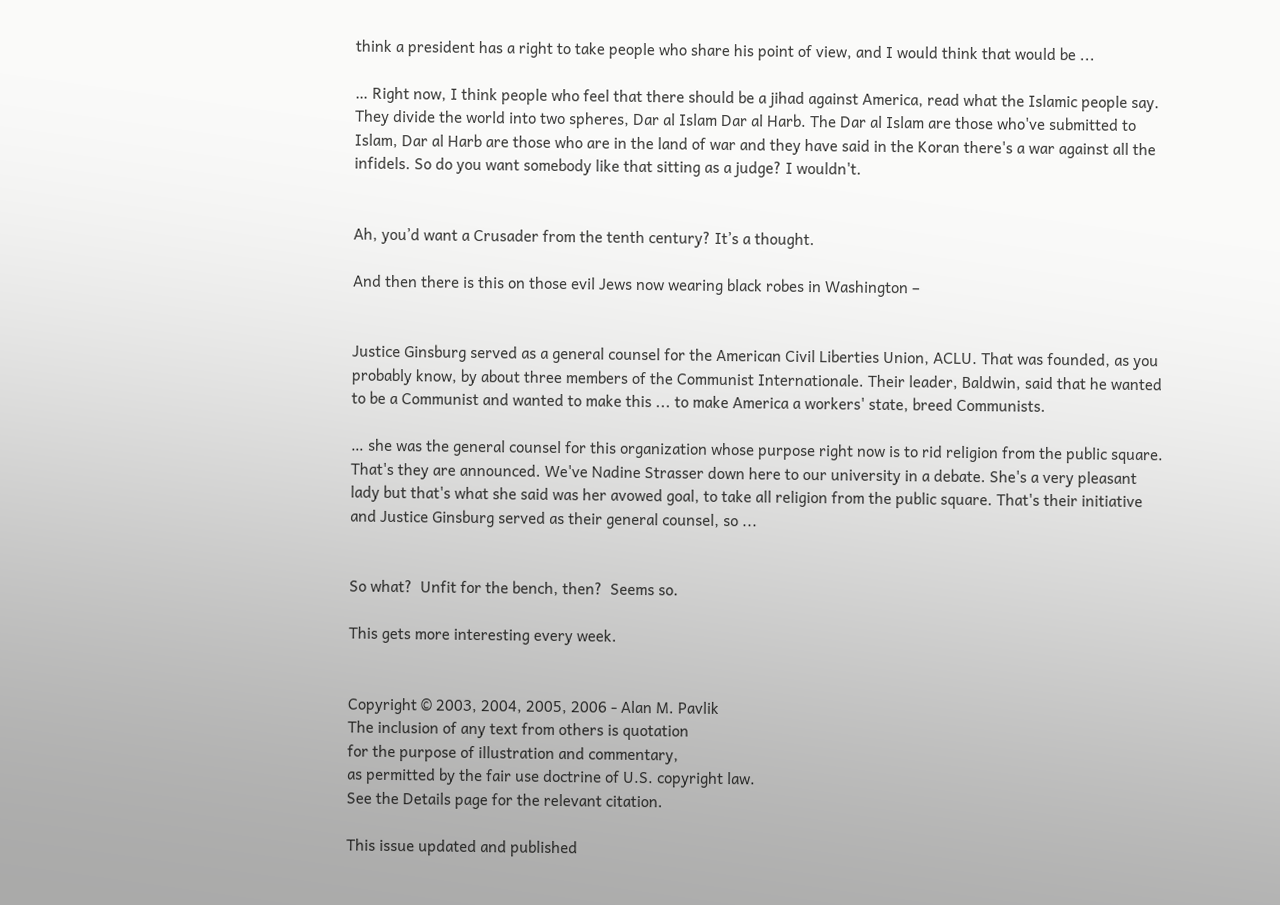think a president has a right to take people who share his point of view, and I would think that would be ...

… Right now, I think people who feel that there should be a jihad against America, read what the Islamic people say. They divide the world into two spheres, Dar al Islam Dar al Harb. The Dar al Islam are those who've submitted to Islam, Dar al Harb are those who are in the land of war and they have said in the Koran there's a war against all the infidels. So do you want somebody like that sitting as a judge? I wouldn't.


Ah, you’d want a Crusader from the tenth century? It’s a thought.

And then there is this on those evil Jews now wearing black robes in Washington –


Justice Ginsburg served as a general counsel for the American Civil Liberties Union, ACLU. That was founded, as you probably know, by about three members of the Communist Internationale. Their leader, Baldwin, said that he wanted to be a Communist and wanted to make this ... to make America a workers' state, breed Communists.

… she was the general counsel for this organization whose purpose right now is to rid religion from the public square. That's they are announced. We've Nadine Strasser down here to our university in a debate. She's a very pleasant lady but that's what she said was her avowed goal, to take all religion from the public square. That's their initiative and Justice Ginsburg served as their general counsel, so ...


So what?  Unfit for the bench, then?  Seems so.

This gets more interesting every week.


Copyright © 2003, 2004, 2005, 2006 - Alan M. Pavlik
The inclusion of any text from others is quotation
for the purpose of illustration and commentary,
as permitted by the fair use doctrine of U.S. copyright law.
See the Details page for the relevant citation.

This issue updated and published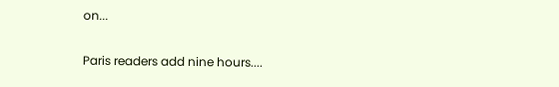on...

Paris readers add nine hours....